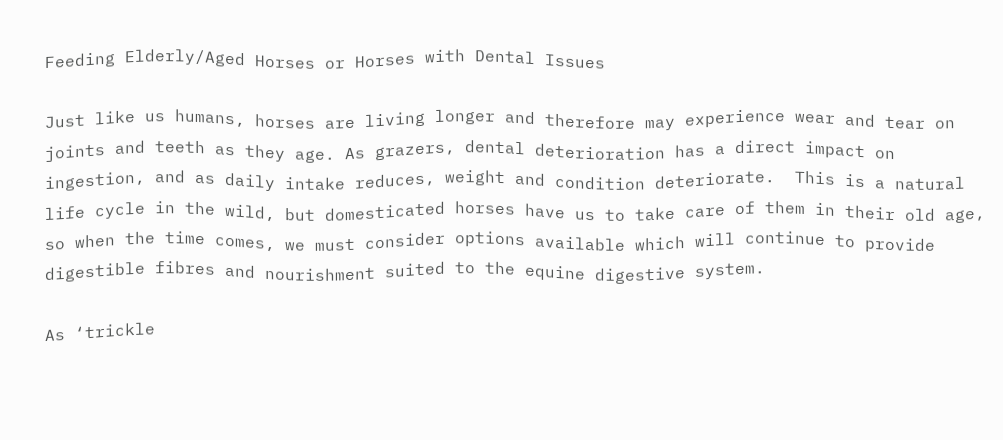Feeding Elderly/Aged Horses or Horses with Dental Issues

Just like us humans, horses are living longer and therefore may experience wear and tear on joints and teeth as they age. As grazers, dental deterioration has a direct impact on ingestion, and as daily intake reduces, weight and condition deteriorate.  This is a natural life cycle in the wild, but domesticated horses have us to take care of them in their old age, so when the time comes, we must consider options available which will continue to provide digestible fibres and nourishment suited to the equine digestive system.

As ‘trickle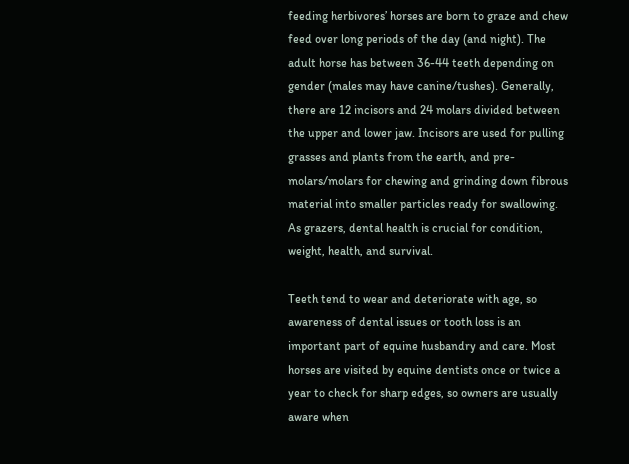feeding herbivores’ horses are born to graze and chew feed over long periods of the day (and night). The adult horse has between 36-44 teeth depending on gender (males may have canine/tushes). Generally, there are 12 incisors and 24 molars divided between the upper and lower jaw. Incisors are used for pulling grasses and plants from the earth, and pre-molars/molars for chewing and grinding down fibrous material into smaller particles ready for swallowing. As grazers, dental health is crucial for condition, weight, health, and survival.

Teeth tend to wear and deteriorate with age, so awareness of dental issues or tooth loss is an important part of equine husbandry and care. Most horses are visited by equine dentists once or twice a year to check for sharp edges, so owners are usually aware when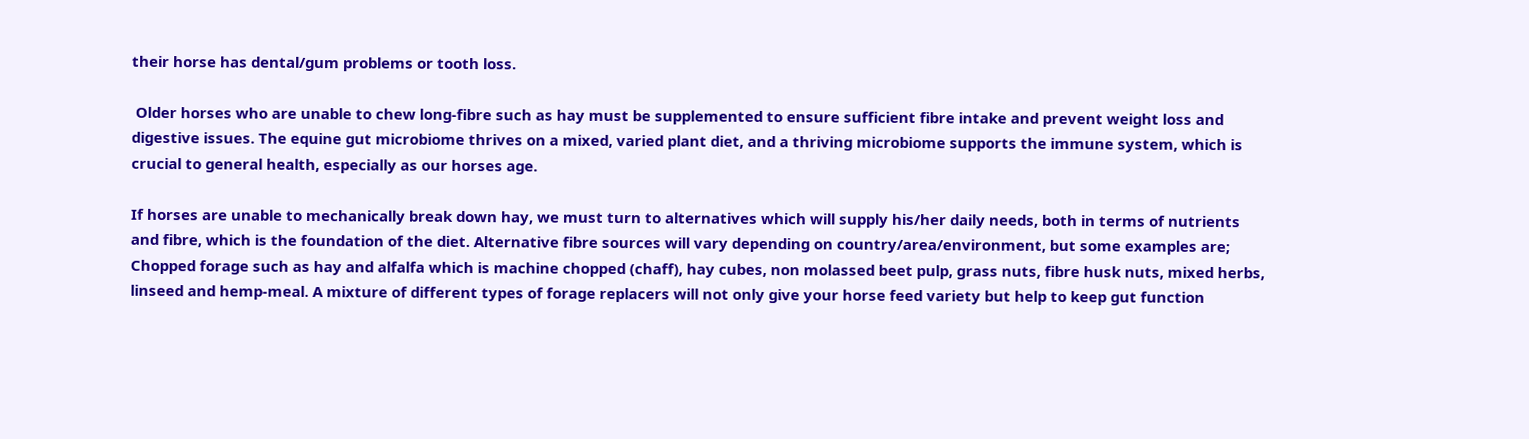their horse has dental/gum problems or tooth loss.

 Older horses who are unable to chew long-fibre such as hay must be supplemented to ensure sufficient fibre intake and prevent weight loss and digestive issues. The equine gut microbiome thrives on a mixed, varied plant diet, and a thriving microbiome supports the immune system, which is crucial to general health, especially as our horses age.

If horses are unable to mechanically break down hay, we must turn to alternatives which will supply his/her daily needs, both in terms of nutrients and fibre, which is the foundation of the diet. Alternative fibre sources will vary depending on country/area/environment, but some examples are; Chopped forage such as hay and alfalfa which is machine chopped (chaff), hay cubes, non molassed beet pulp, grass nuts, fibre husk nuts, mixed herbs, linseed and hemp-meal. A mixture of different types of forage replacers will not only give your horse feed variety but help to keep gut function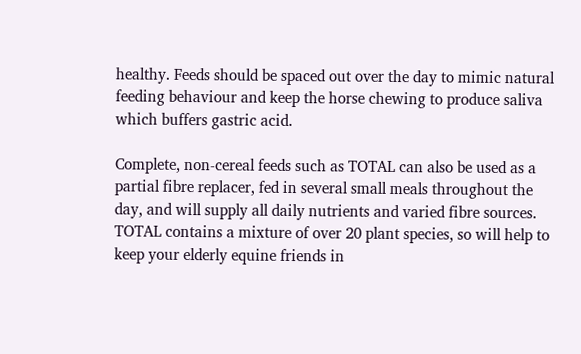healthy. Feeds should be spaced out over the day to mimic natural feeding behaviour and keep the horse chewing to produce saliva which buffers gastric acid.

Complete, non-cereal feeds such as TOTAL can also be used as a partial fibre replacer, fed in several small meals throughout the day, and will supply all daily nutrients and varied fibre sources. TOTAL contains a mixture of over 20 plant species, so will help to keep your elderly equine friends in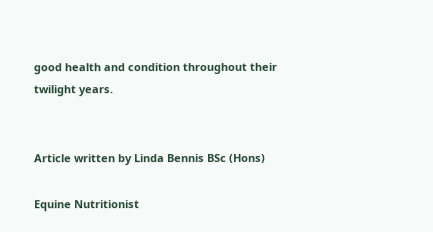good health and condition throughout their twilight years.


Article written by Linda Bennis BSc (Hons)

Equine Nutritionist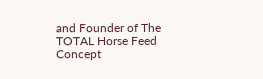and Founder of The TOTAL Horse Feed Concept